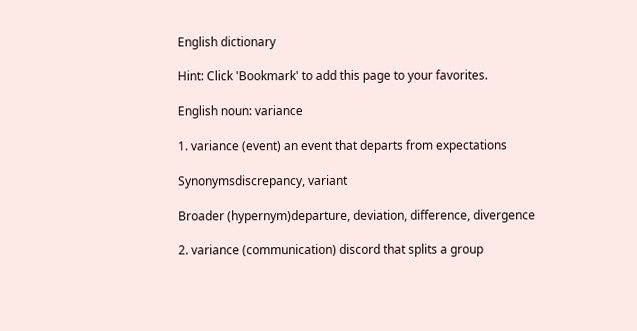English dictionary

Hint: Click 'Bookmark' to add this page to your favorites.

English noun: variance

1. variance (event) an event that departs from expectations

Synonymsdiscrepancy, variant

Broader (hypernym)departure, deviation, difference, divergence

2. variance (communication) discord that splits a group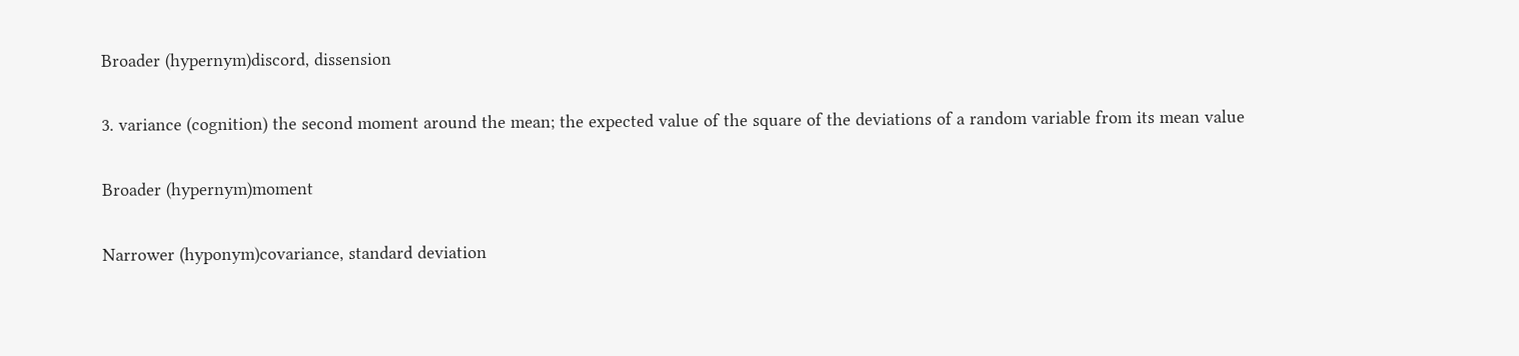Broader (hypernym)discord, dissension

3. variance (cognition) the second moment around the mean; the expected value of the square of the deviations of a random variable from its mean value

Broader (hypernym)moment

Narrower (hyponym)covariance, standard deviation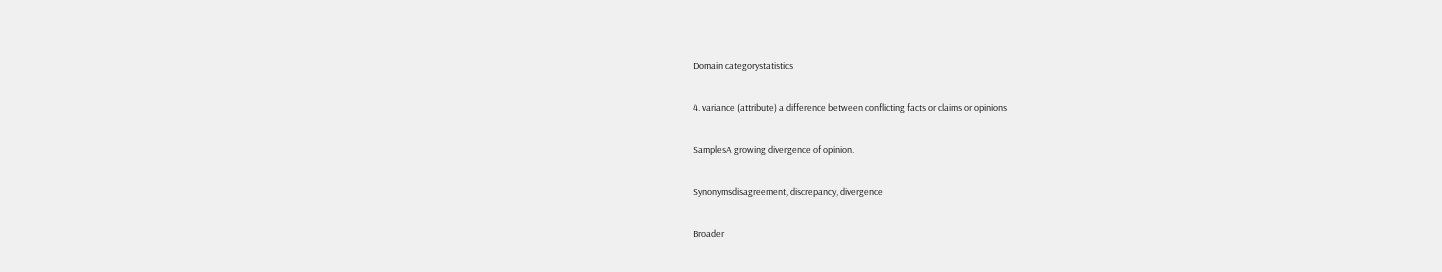Domain categorystatistics

4. variance (attribute) a difference between conflicting facts or claims or opinions

SamplesA growing divergence of opinion.

Synonymsdisagreement, discrepancy, divergence

Broader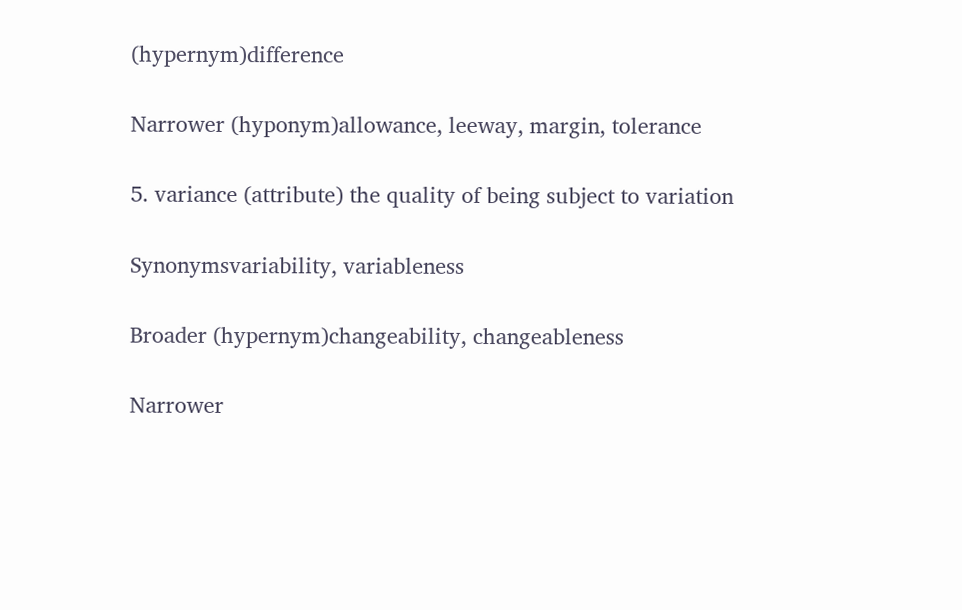(hypernym)difference

Narrower (hyponym)allowance, leeway, margin, tolerance

5. variance (attribute) the quality of being subject to variation

Synonymsvariability, variableness

Broader (hypernym)changeability, changeableness

Narrower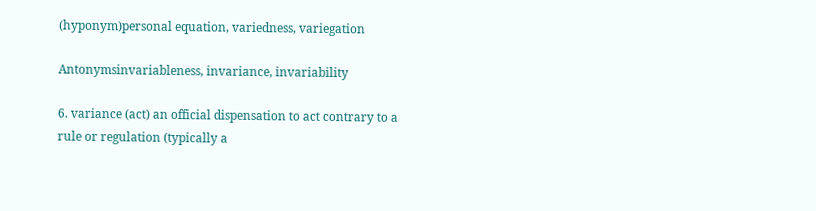(hyponym)personal equation, variedness, variegation

Antonymsinvariableness, invariance, invariability

6. variance (act) an official dispensation to act contrary to a rule or regulation (typically a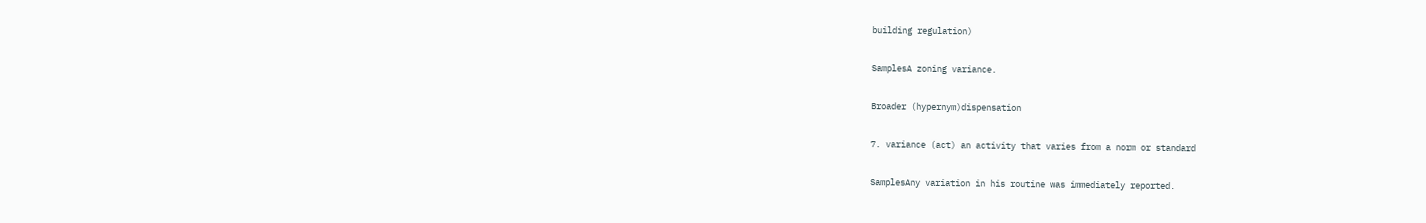building regulation)

SamplesA zoning variance.

Broader (hypernym)dispensation

7. variance (act) an activity that varies from a norm or standard

SamplesAny variation in his routine was immediately reported.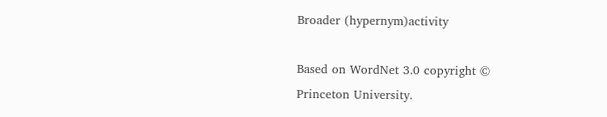Broader (hypernym)activity

Based on WordNet 3.0 copyright © Princeton University.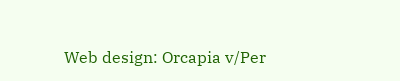Web design: Orcapia v/Per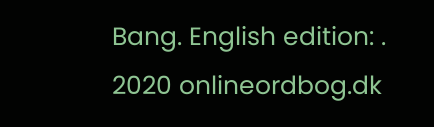Bang. English edition: .
2020 onlineordbog.dk